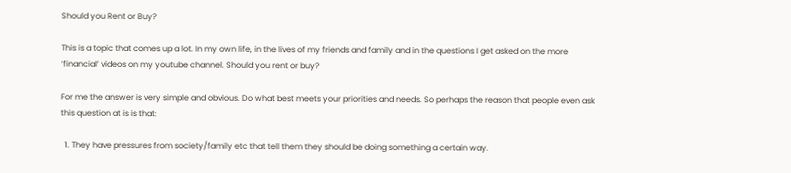Should you Rent or Buy?

This is a topic that comes up a lot. In my own life, in the lives of my friends and family and in the questions I get asked on the more ‘financial’ videos on my youtube channel. Should you rent or buy?

For me the answer is very simple and obvious. Do what best meets your priorities and needs. So perhaps the reason that people even ask this question at is is that:

  1. They have pressures from society/family etc that tell them they should be doing something a certain way.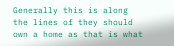Generally this is along the lines of they should own a home as that is what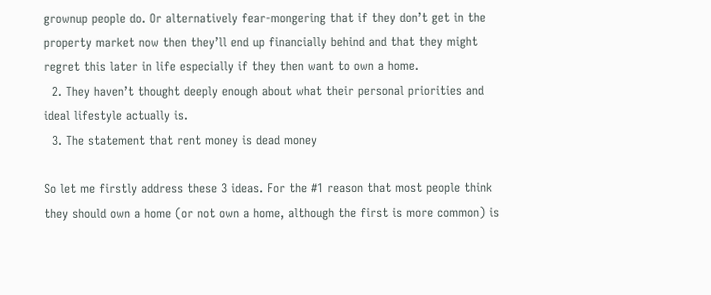grownup people do. Or alternatively fear-mongering that if they don’t get in the property market now then they’ll end up financially behind and that they might regret this later in life especially if they then want to own a home.
  2. They haven’t thought deeply enough about what their personal priorities and ideal lifestyle actually is.
  3. The statement that rent money is dead money

So let me firstly address these 3 ideas. For the #1 reason that most people think they should own a home (or not own a home, although the first is more common) is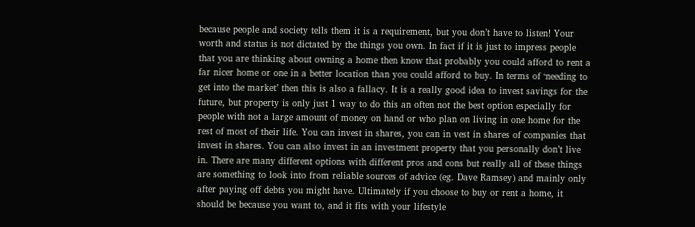because people and society tells them it is a requirement, but you don’t have to listen! Your worth and status is not dictated by the things you own. In fact if it is just to impress people that you are thinking about owning a home then know that probably you could afford to rent a far nicer home or one in a better location than you could afford to buy. In terms of ‘needing to get into the market’ then this is also a fallacy. It is a really good idea to invest savings for the future, but property is only just 1 way to do this an often not the best option especially for people with not a large amount of money on hand or who plan on living in one home for the rest of most of their life. You can invest in shares, you can in vest in shares of companies that invest in shares. You can also invest in an investment property that you personally don’t live in. There are many different options with different pros and cons but really all of these things are something to look into from reliable sources of advice (eg. Dave Ramsey) and mainly only after paying off debts you might have. Ultimately if you choose to buy or rent a home, it should be because you want to, and it fits with your lifestyle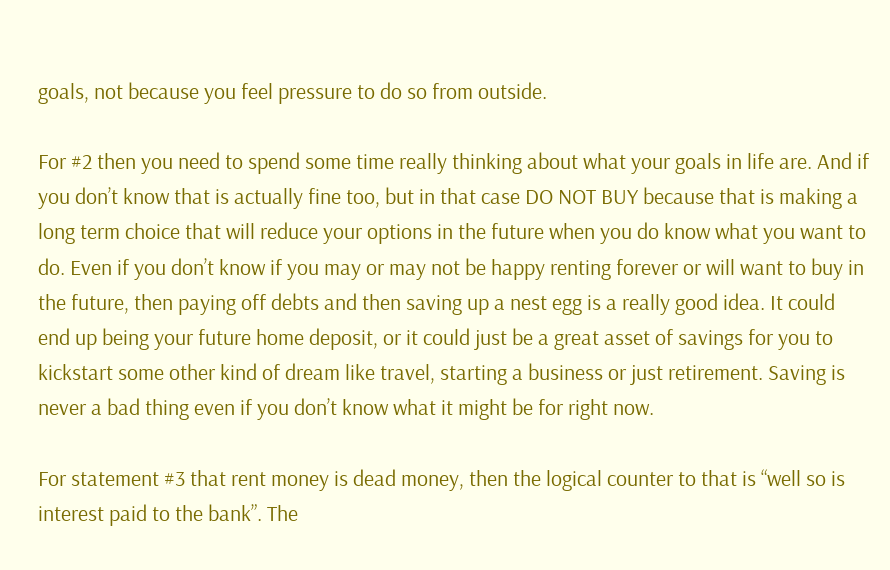goals, not because you feel pressure to do so from outside.

For #2 then you need to spend some time really thinking about what your goals in life are. And if you don’t know that is actually fine too, but in that case DO NOT BUY because that is making a long term choice that will reduce your options in the future when you do know what you want to do. Even if you don’t know if you may or may not be happy renting forever or will want to buy in the future, then paying off debts and then saving up a nest egg is a really good idea. It could end up being your future home deposit, or it could just be a great asset of savings for you to kickstart some other kind of dream like travel, starting a business or just retirement. Saving is never a bad thing even if you don’t know what it might be for right now.

For statement #3 that rent money is dead money, then the logical counter to that is “well so is interest paid to the bank”. The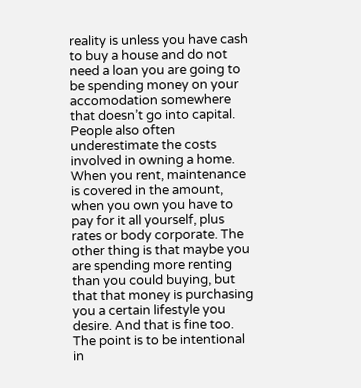reality is unless you have cash to buy a house and do not need a loan you are going to be spending money on your accomodation somewhere that doesn’t go into capital. People also often underestimate the costs involved in owning a home. When you rent, maintenance is covered in the amount, when you own you have to pay for it all yourself, plus rates or body corporate. The other thing is that maybe you are spending more renting than you could buying, but that that money is purchasing you a certain lifestyle you desire. And that is fine too. The point is to be intentional in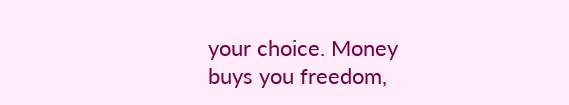your choice. Money buys you freedom,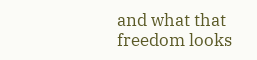and what that freedom looks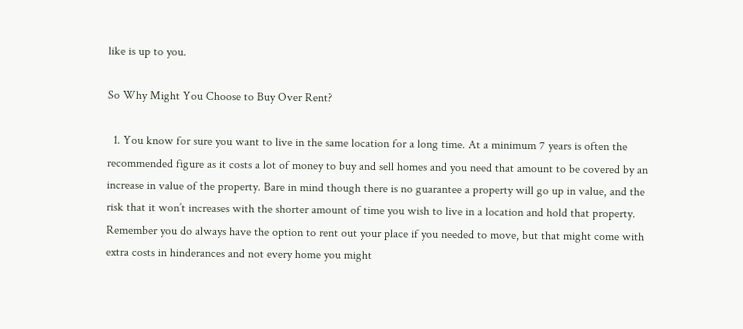like is up to you.

So Why Might You Choose to Buy Over Rent?

  1. You know for sure you want to live in the same location for a long time. At a minimum 7 years is often the recommended figure as it costs a lot of money to buy and sell homes and you need that amount to be covered by an increase in value of the property. Bare in mind though there is no guarantee a property will go up in value, and the risk that it won’t increases with the shorter amount of time you wish to live in a location and hold that property. Remember you do always have the option to rent out your place if you needed to move, but that might come with extra costs in hinderances and not every home you might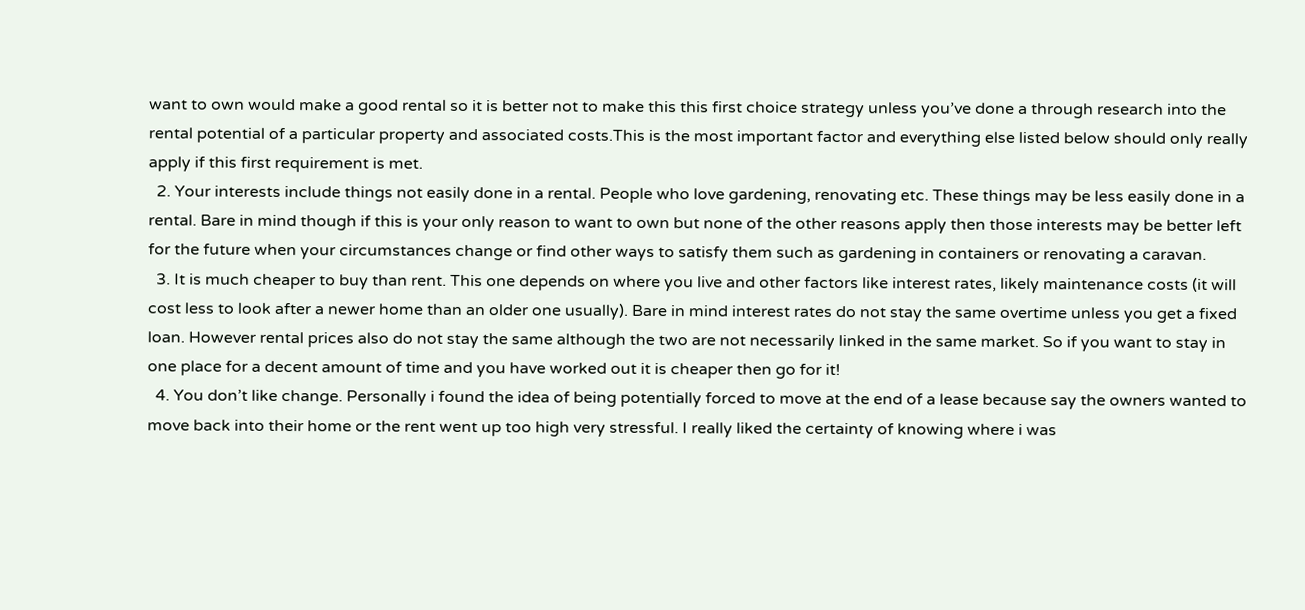want to own would make a good rental so it is better not to make this this first choice strategy unless you’ve done a through research into the rental potential of a particular property and associated costs.This is the most important factor and everything else listed below should only really apply if this first requirement is met.
  2. Your interests include things not easily done in a rental. People who love gardening, renovating etc. These things may be less easily done in a rental. Bare in mind though if this is your only reason to want to own but none of the other reasons apply then those interests may be better left for the future when your circumstances change or find other ways to satisfy them such as gardening in containers or renovating a caravan.
  3. It is much cheaper to buy than rent. This one depends on where you live and other factors like interest rates, likely maintenance costs (it will cost less to look after a newer home than an older one usually). Bare in mind interest rates do not stay the same overtime unless you get a fixed loan. However rental prices also do not stay the same although the two are not necessarily linked in the same market. So if you want to stay in one place for a decent amount of time and you have worked out it is cheaper then go for it!
  4. You don’t like change. Personally i found the idea of being potentially forced to move at the end of a lease because say the owners wanted to move back into their home or the rent went up too high very stressful. I really liked the certainty of knowing where i was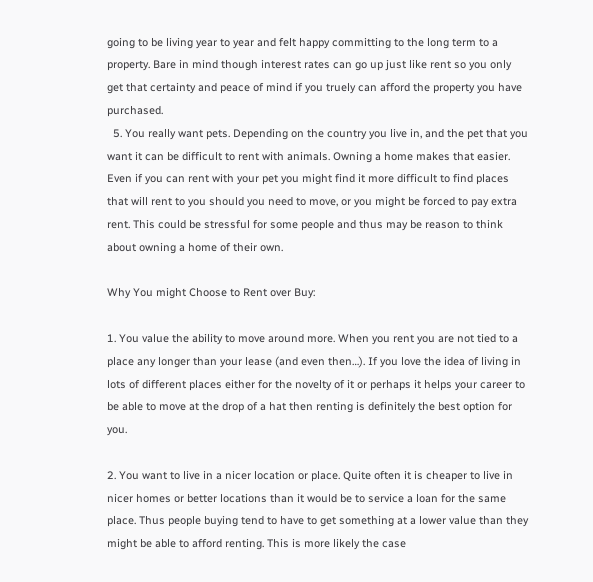going to be living year to year and felt happy committing to the long term to a property. Bare in mind though interest rates can go up just like rent so you only get that certainty and peace of mind if you truely can afford the property you have purchased.
  5. You really want pets. Depending on the country you live in, and the pet that you want it can be difficult to rent with animals. Owning a home makes that easier. Even if you can rent with your pet you might find it more difficult to find places that will rent to you should you need to move, or you might be forced to pay extra rent. This could be stressful for some people and thus may be reason to think about owning a home of their own.

Why You might Choose to Rent over Buy:

1. You value the ability to move around more. When you rent you are not tied to a place any longer than your lease (and even then…). If you love the idea of living in lots of different places either for the novelty of it or perhaps it helps your career to be able to move at the drop of a hat then renting is definitely the best option for you.

2. You want to live in a nicer location or place. Quite often it is cheaper to live in nicer homes or better locations than it would be to service a loan for the same place. Thus people buying tend to have to get something at a lower value than they might be able to afford renting. This is more likely the case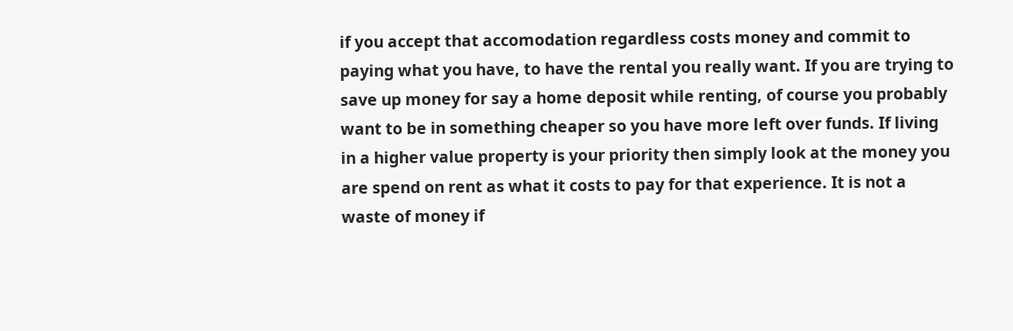if you accept that accomodation regardless costs money and commit to paying what you have, to have the rental you really want. If you are trying to save up money for say a home deposit while renting, of course you probably want to be in something cheaper so you have more left over funds. If living in a higher value property is your priority then simply look at the money you are spend on rent as what it costs to pay for that experience. It is not a waste of money if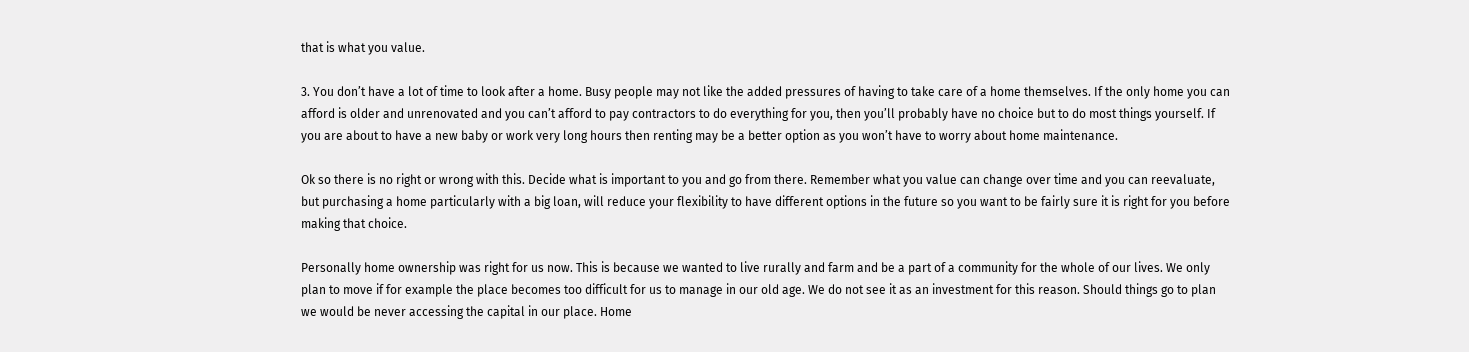that is what you value.

3. You don’t have a lot of time to look after a home. Busy people may not like the added pressures of having to take care of a home themselves. If the only home you can afford is older and unrenovated and you can’t afford to pay contractors to do everything for you, then you’ll probably have no choice but to do most things yourself. If you are about to have a new baby or work very long hours then renting may be a better option as you won’t have to worry about home maintenance.

Ok so there is no right or wrong with this. Decide what is important to you and go from there. Remember what you value can change over time and you can reevaluate, but purchasing a home particularly with a big loan, will reduce your flexibility to have different options in the future so you want to be fairly sure it is right for you before making that choice.

Personally home ownership was right for us now. This is because we wanted to live rurally and farm and be a part of a community for the whole of our lives. We only plan to move if for example the place becomes too difficult for us to manage in our old age. We do not see it as an investment for this reason. Should things go to plan we would be never accessing the capital in our place. Home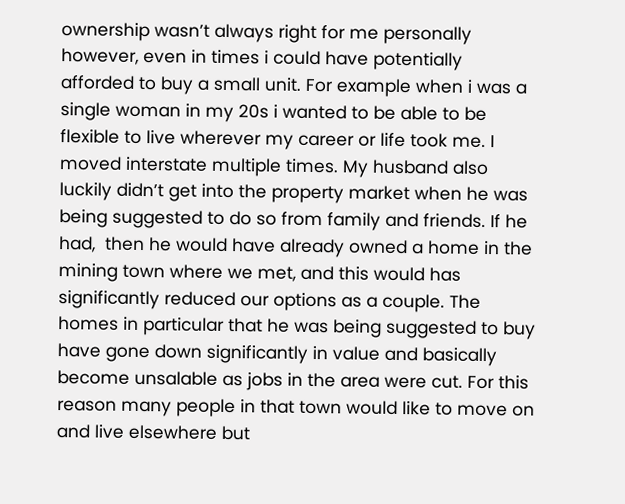ownership wasn’t always right for me personally however, even in times i could have potentially afforded to buy a small unit. For example when i was a single woman in my 20s i wanted to be able to be flexible to live wherever my career or life took me. I moved interstate multiple times. My husband also luckily didn’t get into the property market when he was being suggested to do so from family and friends. If he had,  then he would have already owned a home in the mining town where we met, and this would has significantly reduced our options as a couple. The homes in particular that he was being suggested to buy have gone down significantly in value and basically become unsalable as jobs in the area were cut. For this reason many people in that town would like to move on and live elsewhere but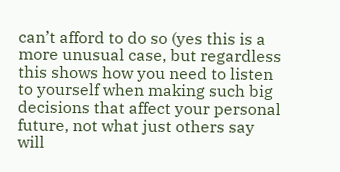can’t afford to do so (yes this is a more unusual case, but regardless this shows how you need to listen to yourself when making such big decisions that affect your personal future, not what just others say will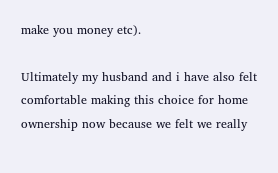make you money etc).

Ultimately my husband and i have also felt comfortable making this choice for home ownership now because we felt we really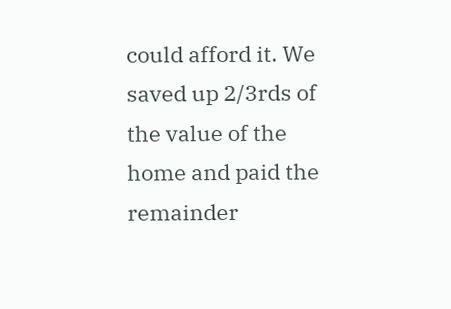could afford it. We saved up 2/3rds of the value of the home and paid the remainder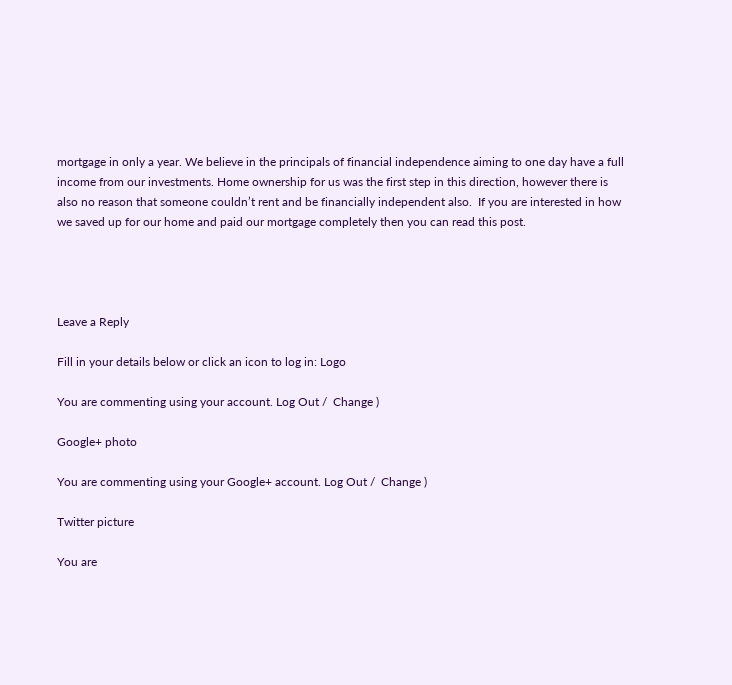mortgage in only a year. We believe in the principals of financial independence aiming to one day have a full income from our investments. Home ownership for us was the first step in this direction, however there is also no reason that someone couldn’t rent and be financially independent also.  If you are interested in how we saved up for our home and paid our mortgage completely then you can read this post.




Leave a Reply

Fill in your details below or click an icon to log in: Logo

You are commenting using your account. Log Out /  Change )

Google+ photo

You are commenting using your Google+ account. Log Out /  Change )

Twitter picture

You are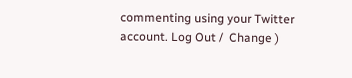commenting using your Twitter account. Log Out /  Change )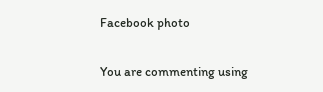Facebook photo

You are commenting using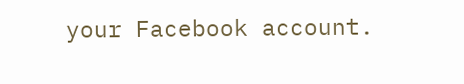your Facebook account.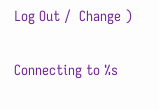Log Out /  Change )


Connecting to %s